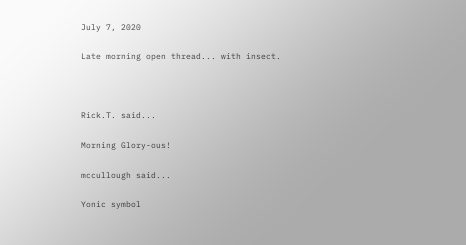July 7, 2020

Late morning open thread... with insect.



Rick.T. said...

Morning Glory-ous!

mccullough said...

Yonic symbol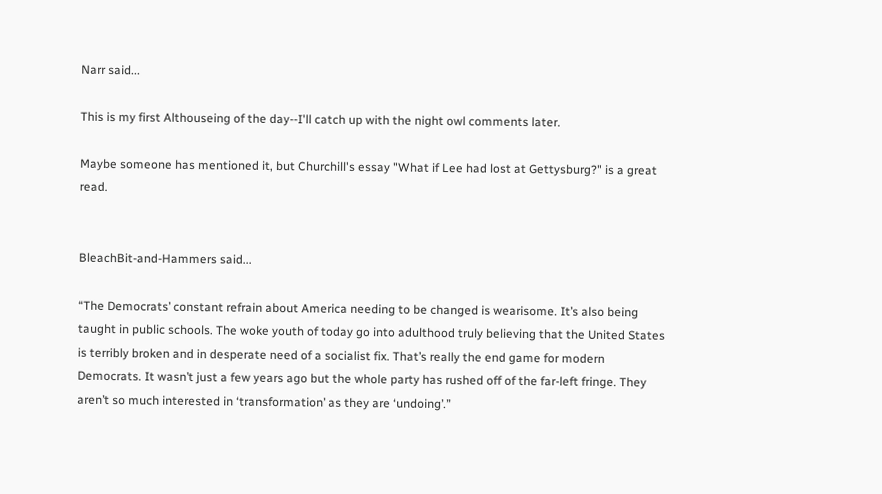Narr said...

This is my first Althouseing of the day--I'll catch up with the night owl comments later.

Maybe someone has mentioned it, but Churchill's essay "What if Lee had lost at Gettysburg?" is a great read.


BleachBit-and-Hammers said...

“The Democrats’ constant refrain about America needing to be changed is wearisome. It’s also being taught in public schools. The woke youth of today go into adulthood truly believing that the United States is terribly broken and in desperate need of a socialist fix. That’s really the end game for modern Democrats. It wasn’t just a few years ago but the whole party has rushed off of the far-left fringe. They aren’t so much interested in ‘transformation’ as they are ‘undoing’.”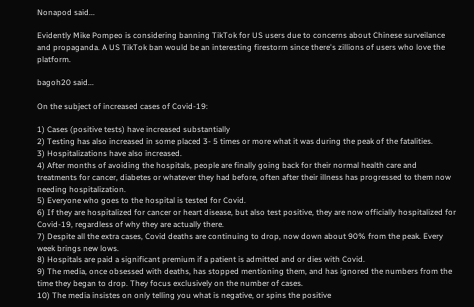Nonapod said...

Evidently Mike Pompeo is considering banning TikTok for US users due to concerns about Chinese surveilance and propaganda. A US TikTok ban would be an interesting firestorm since there's zillions of users who love the platform.

bagoh20 said...

On the subject of increased cases of Covid-19:

1) Cases (positive tests) have increased substantially
2) Testing has also increased in some placed 3- 5 times or more what it was during the peak of the fatalities.
3) Hospitalizations have also increased.
4) After months of avoiding the hospitals, people are finally going back for their normal health care and treatments for cancer, diabetes or whatever they had before, often after their illness has progressed to them now needing hospitalization.
5) Everyone who goes to the hospital is tested for Covid.
6) If they are hospitalized for cancer or heart disease, but also test positive, they are now officially hospitalized for Covid-19, regardless of why they are actually there.
7) Despite all the extra cases, Covid deaths are continuing to drop, now down about 90% from the peak. Every week brings new lows.
8) Hospitals are paid a significant premium if a patient is admitted and or dies with Covid.
9) The media, once obsessed with deaths, has stopped mentioning them, and has ignored the numbers from the time they began to drop. They focus exclusively on the number of cases.
10) The media insistes on only telling you what is negative, or spins the positive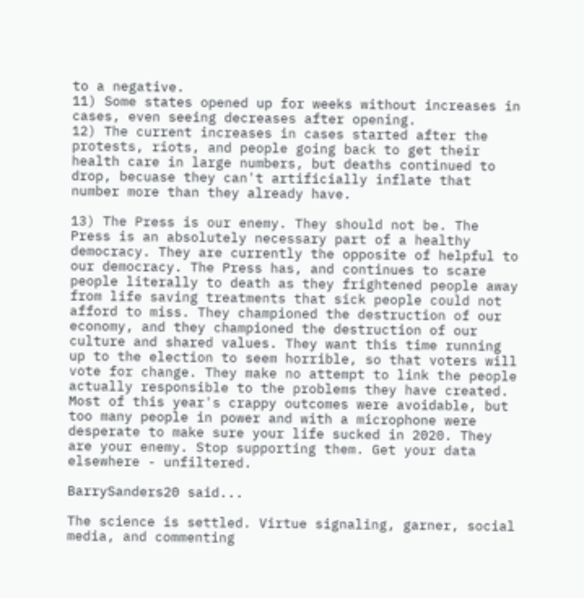to a negative.
11) Some states opened up for weeks without increases in cases, even seeing decreases after opening.
12) The current increases in cases started after the protests, riots, and people going back to get their health care in large numbers, but deaths continued to drop, becuase they can't artificially inflate that number more than they already have.

13) The Press is our enemy. They should not be. The Press is an absolutely necessary part of a healthy democracy. They are currently the opposite of helpful to our democracy. The Press has, and continues to scare people literally to death as they frightened people away from life saving treatments that sick people could not afford to miss. They championed the destruction of our economy, and they championed the destruction of our culture and shared values. They want this time running up to the election to seem horrible, so that voters will vote for change. They make no attempt to link the people actually responsible to the problems they have created. Most of this year's crappy outcomes were avoidable, but too many people in power and with a microphone were desperate to make sure your life sucked in 2020. They are your enemy. Stop supporting them. Get your data elsewhere - unfiltered.

BarrySanders20 said...

The science is settled. Virtue signaling, garner, social media, and commenting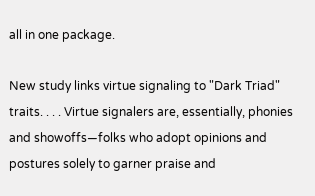all in one package.

New study links virtue signaling to "Dark Triad" traits. . . . Virtue signalers are, essentially, phonies and showoffs—folks who adopt opinions and postures solely to garner praise and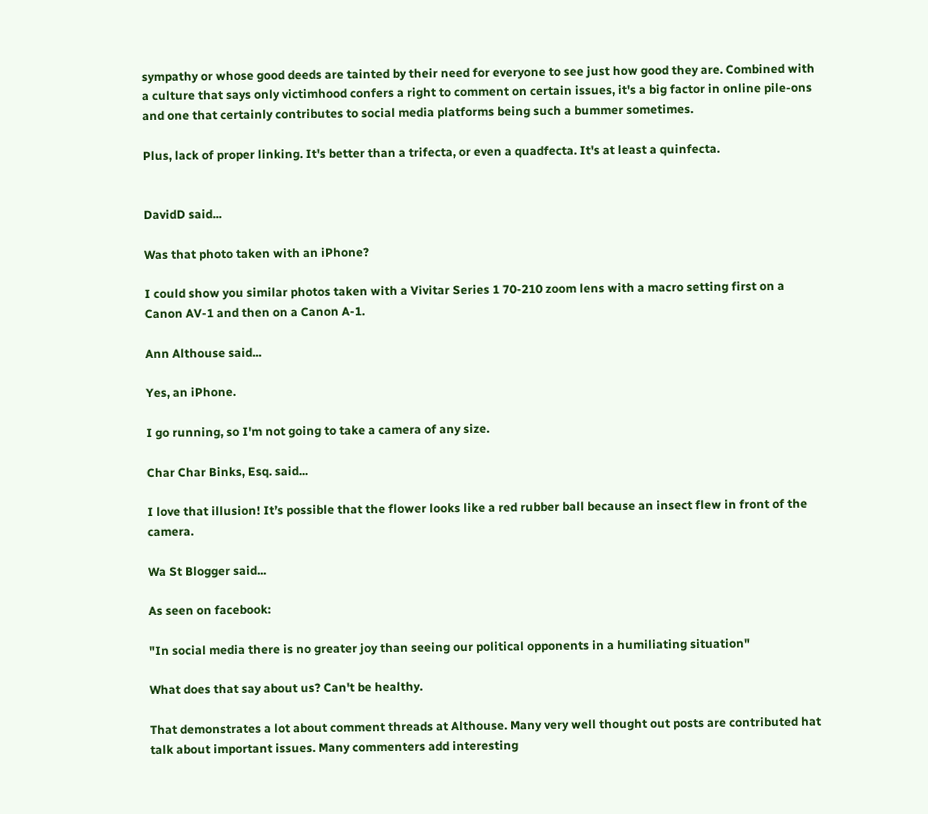sympathy or whose good deeds are tainted by their need for everyone to see just how good they are. Combined with a culture that says only victimhood confers a right to comment on certain issues, it's a big factor in online pile-ons and one that certainly contributes to social media platforms being such a bummer sometimes.

Plus, lack of proper linking. It's better than a trifecta, or even a quadfecta. It's at least a quinfecta.


DavidD said...

Was that photo taken with an iPhone?

I could show you similar photos taken with a Vivitar Series 1 70-210 zoom lens with a macro setting first on a Canon AV-1 and then on a Canon A-1.

Ann Althouse said...

Yes, an iPhone.

I go running, so I'm not going to take a camera of any size.

Char Char Binks, Esq. said...

I love that illusion! It’s possible that the flower looks like a red rubber ball because an insect flew in front of the camera.

Wa St Blogger said...

As seen on facebook:

"In social media there is no greater joy than seeing our political opponents in a humiliating situation"

What does that say about us? Can't be healthy.

That demonstrates a lot about comment threads at Althouse. Many very well thought out posts are contributed hat talk about important issues. Many commenters add interesting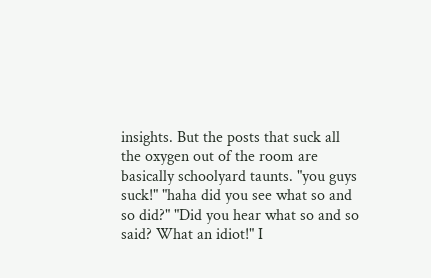insights. But the posts that suck all the oxygen out of the room are basically schoolyard taunts. "you guys suck!" "haha did you see what so and so did?" "Did you hear what so and so said? What an idiot!" I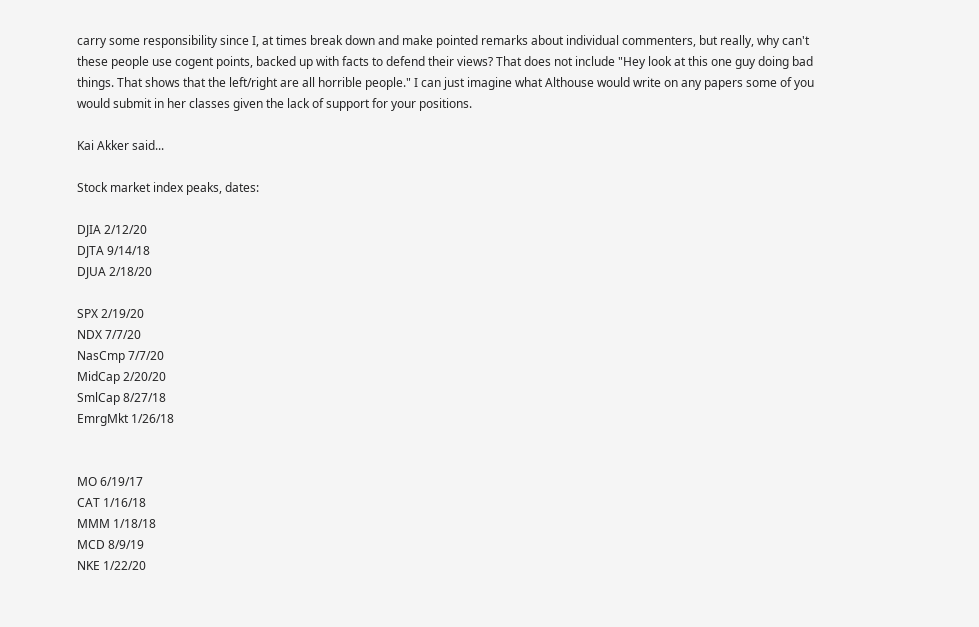carry some responsibility since I, at times break down and make pointed remarks about individual commenters, but really, why can't these people use cogent points, backed up with facts to defend their views? That does not include "Hey look at this one guy doing bad things. That shows that the left/right are all horrible people." I can just imagine what Althouse would write on any papers some of you would submit in her classes given the lack of support for your positions.

Kai Akker said...

Stock market index peaks, dates:

DJIA 2/12/20
DJTA 9/14/18
DJUA 2/18/20

SPX 2/19/20
NDX 7/7/20
NasCmp 7/7/20
MidCap 2/20/20
SmlCap 8/27/18
EmrgMkt 1/26/18


MO 6/19/17
CAT 1/16/18
MMM 1/18/18
MCD 8/9/19
NKE 1/22/20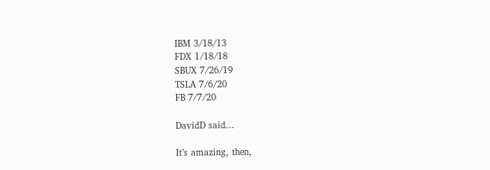IBM 3/18/13
FDX 1/18/18
SBUX 7/26/19
TSLA 7/6/20
FB 7/7/20

DavidD said...

It’s amazing, then,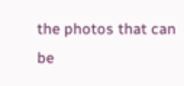the photos that can be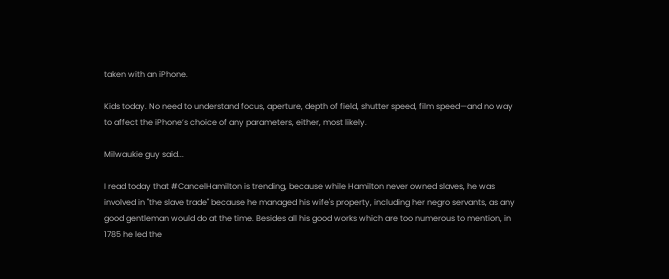taken with an iPhone.

Kids today. No need to understand focus, aperture, depth of field, shutter speed, film speed—and no way to affect the iPhone’s choice of any parameters, either, most likely.

Milwaukie guy said...

I read today that #CancelHamilton is trending, because while Hamilton never owned slaves, he was involved in "the slave trade" because he managed his wife's property, including her negro servants, as any good gentleman would do at the time. Besides all his good works which are too numerous to mention, in 1785 he led the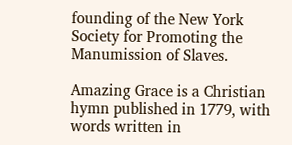founding of the New York Society for Promoting the Manumission of Slaves.

Amazing Grace is a Christian hymn published in 1779, with words written in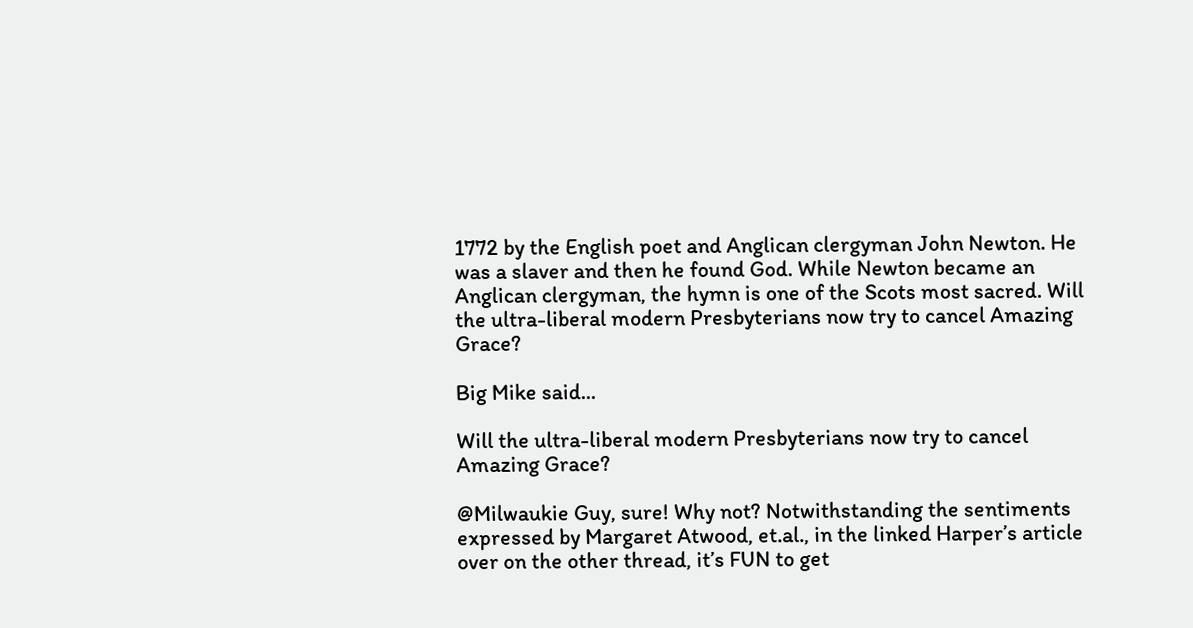1772 by the English poet and Anglican clergyman John Newton. He was a slaver and then he found God. While Newton became an Anglican clergyman, the hymn is one of the Scots most sacred. Will the ultra-liberal modern Presbyterians now try to cancel Amazing Grace?

Big Mike said...

Will the ultra-liberal modern Presbyterians now try to cancel Amazing Grace?

@Milwaukie Guy, sure! Why not? Notwithstanding the sentiments expressed by Margaret Atwood, et.al., in the linked Harper’s article over on the other thread, it’s FUN to get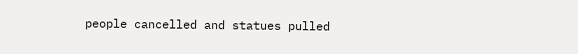people cancelled and statues pulled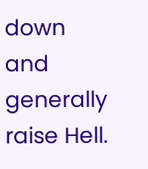down and generally raise Hell.